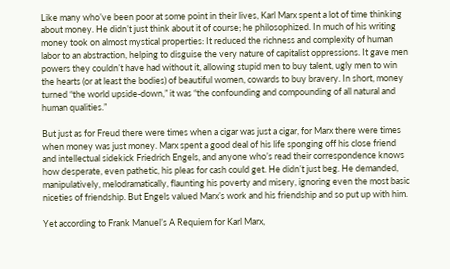Like many who’ve been poor at some point in their lives, Karl Marx spent a lot of time thinking about money. He didn’t just think about it of course; he philosophized. In much of his writing money took on almost mystical properties: It reduced the richness and complexity of human labor to an abstraction, helping to disguise the very nature of capitalist oppressions. It gave men powers they couldn’t have had without it, allowing stupid men to buy talent, ugly men to win the hearts (or at least the bodies) of beautiful women, cowards to buy bravery. In short, money turned “the world upside-down,” it was “the confounding and compounding of all natural and human qualities.”

But just as for Freud there were times when a cigar was just a cigar, for Marx there were times when money was just money. Marx spent a good deal of his life sponging off his close friend and intellectual sidekick Friedrich Engels, and anyone who’s read their correspondence knows how desperate, even pathetic, his pleas for cash could get. He didn’t just beg. He demanded, manipulatively, melodramatically, flaunting his poverty and misery, ignoring even the most basic niceties of friendship. But Engels valued Marx’s work and his friendship and so put up with him.

Yet according to Frank Manuel’s A Requiem for Karl Marx,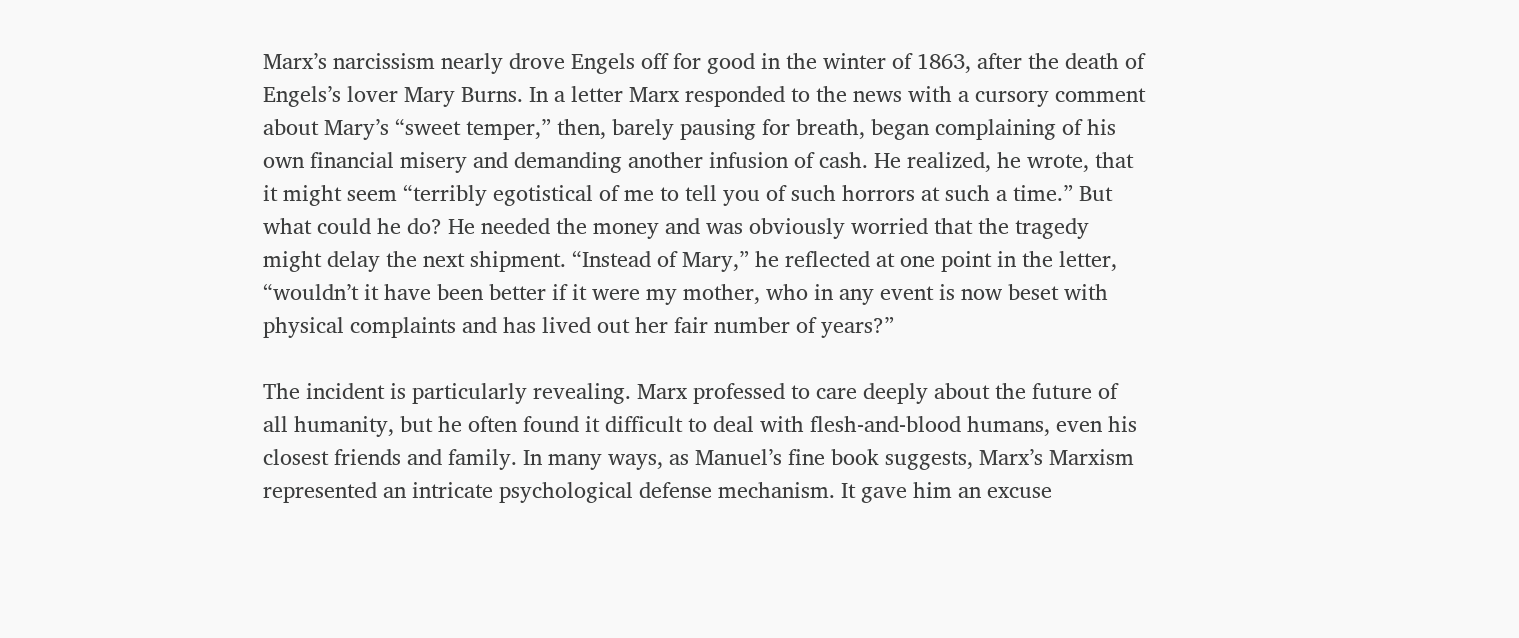Marx’s narcissism nearly drove Engels off for good in the winter of 1863, after the death of Engels’s lover Mary Burns. In a letter Marx responded to the news with a cursory comment about Mary’s “sweet temper,” then, barely pausing for breath, began complaining of his own financial misery and demanding another infusion of cash. He realized, he wrote, that it might seem “terribly egotistical of me to tell you of such horrors at such a time.” But what could he do? He needed the money and was obviously worried that the tragedy might delay the next shipment. “Instead of Mary,” he reflected at one point in the letter, “wouldn’t it have been better if it were my mother, who in any event is now beset with physical complaints and has lived out her fair number of years?”

The incident is particularly revealing. Marx professed to care deeply about the future of all humanity, but he often found it difficult to deal with flesh-and-blood humans, even his closest friends and family. In many ways, as Manuel’s fine book suggests, Marx’s Marxism represented an intricate psychological defense mechanism. It gave him an excuse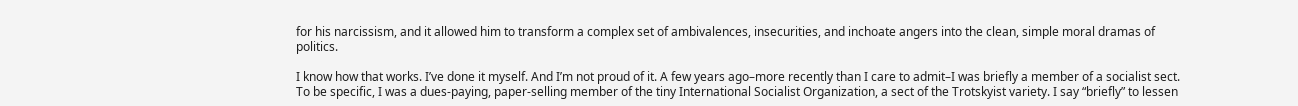for his narcissism, and it allowed him to transform a complex set of ambivalences, insecurities, and inchoate angers into the clean, simple moral dramas of politics.

I know how that works. I’ve done it myself. And I’m not proud of it. A few years ago–more recently than I care to admit–I was briefly a member of a socialist sect. To be specific, I was a dues-paying, paper-selling member of the tiny International Socialist Organization, a sect of the Trotskyist variety. I say “briefly” to lessen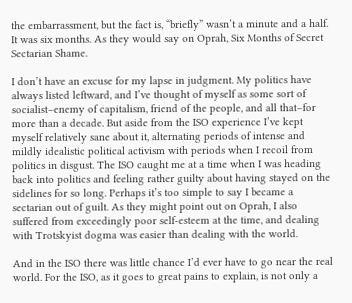the embarrassment, but the fact is, “briefly” wasn’t a minute and a half. It was six months. As they would say on Oprah, Six Months of Secret Sectarian Shame.

I don’t have an excuse for my lapse in judgment. My politics have always listed leftward, and I’ve thought of myself as some sort of socialist–enemy of capitalism, friend of the people, and all that–for more than a decade. But aside from the ISO experience I’ve kept myself relatively sane about it, alternating periods of intense and mildly idealistic political activism with periods when I recoil from politics in disgust. The ISO caught me at a time when I was heading back into politics and feeling rather guilty about having stayed on the sidelines for so long. Perhaps it’s too simple to say I became a sectarian out of guilt. As they might point out on Oprah, I also suffered from exceedingly poor self-esteem at the time, and dealing with Trotskyist dogma was easier than dealing with the world.

And in the ISO there was little chance I’d ever have to go near the real world. For the ISO, as it goes to great pains to explain, is not only a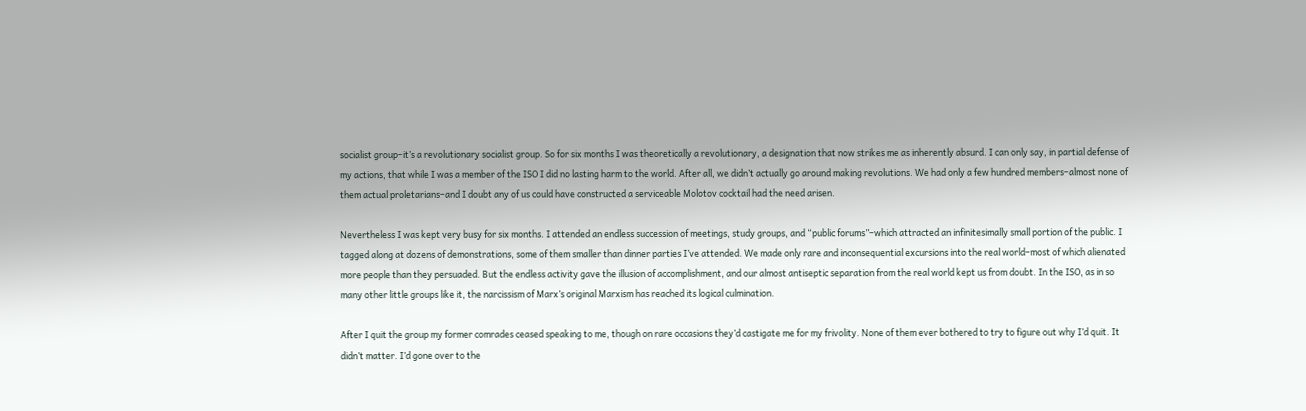socialist group–it’s a revolutionary socialist group. So for six months I was theoretically a revolutionary, a designation that now strikes me as inherently absurd. I can only say, in partial defense of my actions, that while I was a member of the ISO I did no lasting harm to the world. After all, we didn’t actually go around making revolutions. We had only a few hundred members–almost none of them actual proletarians–and I doubt any of us could have constructed a serviceable Molotov cocktail had the need arisen.

Nevertheless I was kept very busy for six months. I attended an endless succession of meetings, study groups, and “public forums”–which attracted an infinitesimally small portion of the public. I tagged along at dozens of demonstrations, some of them smaller than dinner parties I’ve attended. We made only rare and inconsequential excursions into the real world–most of which alienated more people than they persuaded. But the endless activity gave the illusion of accomplishment, and our almost antiseptic separation from the real world kept us from doubt. In the ISO, as in so many other little groups like it, the narcissism of Marx’s original Marxism has reached its logical culmination.

After I quit the group my former comrades ceased speaking to me, though on rare occasions they’d castigate me for my frivolity. None of them ever bothered to try to figure out why I’d quit. It didn’t matter. I’d gone over to the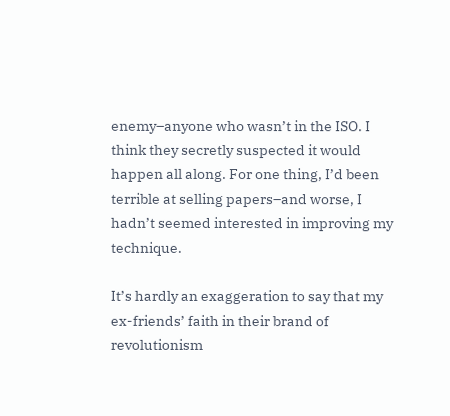enemy–anyone who wasn’t in the ISO. I think they secretly suspected it would happen all along. For one thing, I’d been terrible at selling papers–and worse, I hadn’t seemed interested in improving my technique.

It’s hardly an exaggeration to say that my ex-friends’ faith in their brand of revolutionism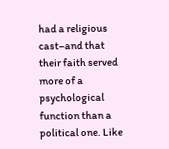had a religious cast–and that their faith served more of a psychological function than a political one. Like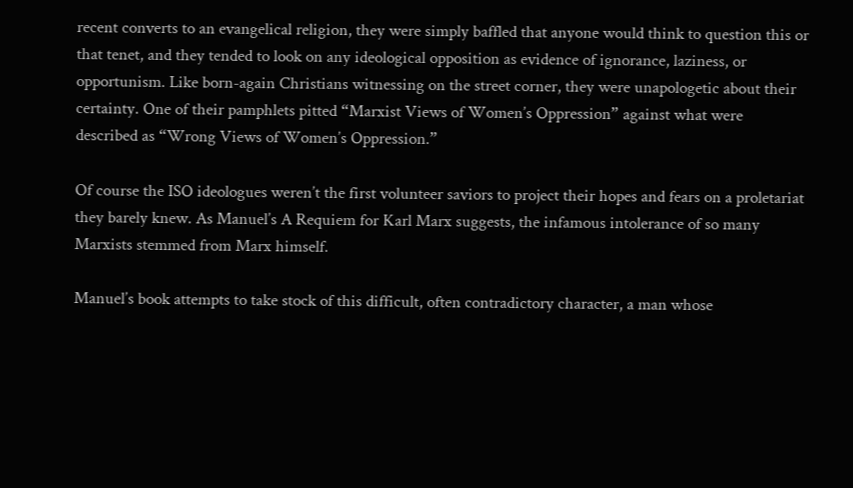recent converts to an evangelical religion, they were simply baffled that anyone would think to question this or that tenet, and they tended to look on any ideological opposition as evidence of ignorance, laziness, or opportunism. Like born-again Christians witnessing on the street corner, they were unapologetic about their certainty. One of their pamphlets pitted “Marxist Views of Women’s Oppression” against what were described as “Wrong Views of Women’s Oppression.”

Of course the ISO ideologues weren’t the first volunteer saviors to project their hopes and fears on a proletariat they barely knew. As Manuel’s A Requiem for Karl Marx suggests, the infamous intolerance of so many Marxists stemmed from Marx himself.

Manuel’s book attempts to take stock of this difficult, often contradictory character, a man whose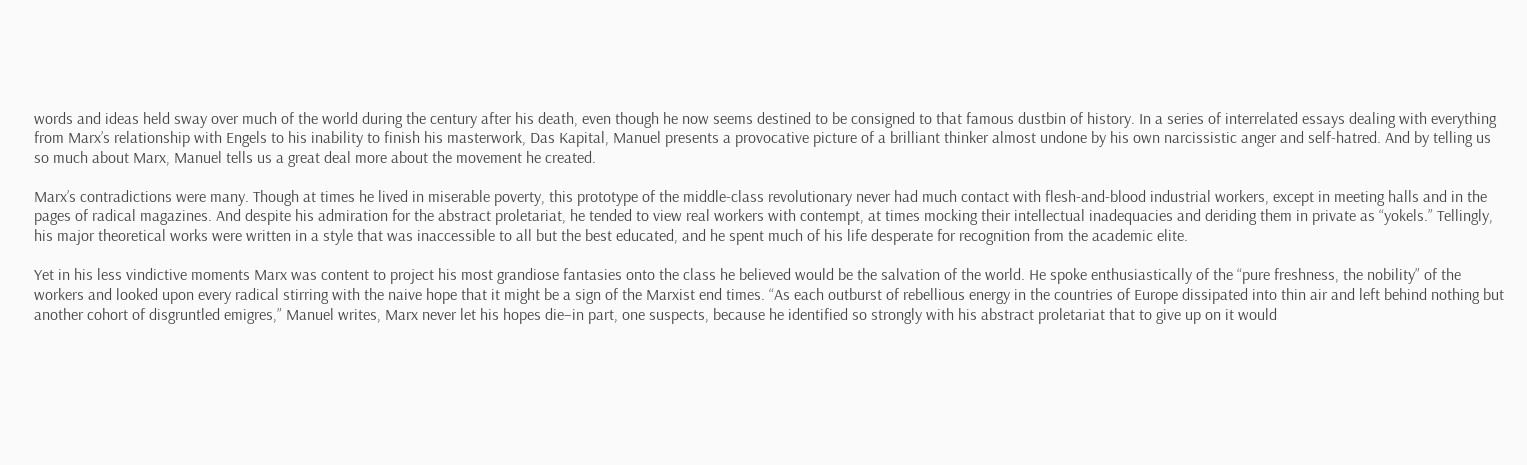words and ideas held sway over much of the world during the century after his death, even though he now seems destined to be consigned to that famous dustbin of history. In a series of interrelated essays dealing with everything from Marx’s relationship with Engels to his inability to finish his masterwork, Das Kapital, Manuel presents a provocative picture of a brilliant thinker almost undone by his own narcissistic anger and self-hatred. And by telling us so much about Marx, Manuel tells us a great deal more about the movement he created.

Marx’s contradictions were many. Though at times he lived in miserable poverty, this prototype of the middle-class revolutionary never had much contact with flesh-and-blood industrial workers, except in meeting halls and in the pages of radical magazines. And despite his admiration for the abstract proletariat, he tended to view real workers with contempt, at times mocking their intellectual inadequacies and deriding them in private as “yokels.” Tellingly, his major theoretical works were written in a style that was inaccessible to all but the best educated, and he spent much of his life desperate for recognition from the academic elite.

Yet in his less vindictive moments Marx was content to project his most grandiose fantasies onto the class he believed would be the salvation of the world. He spoke enthusiastically of the “pure freshness, the nobility” of the workers and looked upon every radical stirring with the naive hope that it might be a sign of the Marxist end times. “As each outburst of rebellious energy in the countries of Europe dissipated into thin air and left behind nothing but another cohort of disgruntled emigres,” Manuel writes, Marx never let his hopes die–in part, one suspects, because he identified so strongly with his abstract proletariat that to give up on it would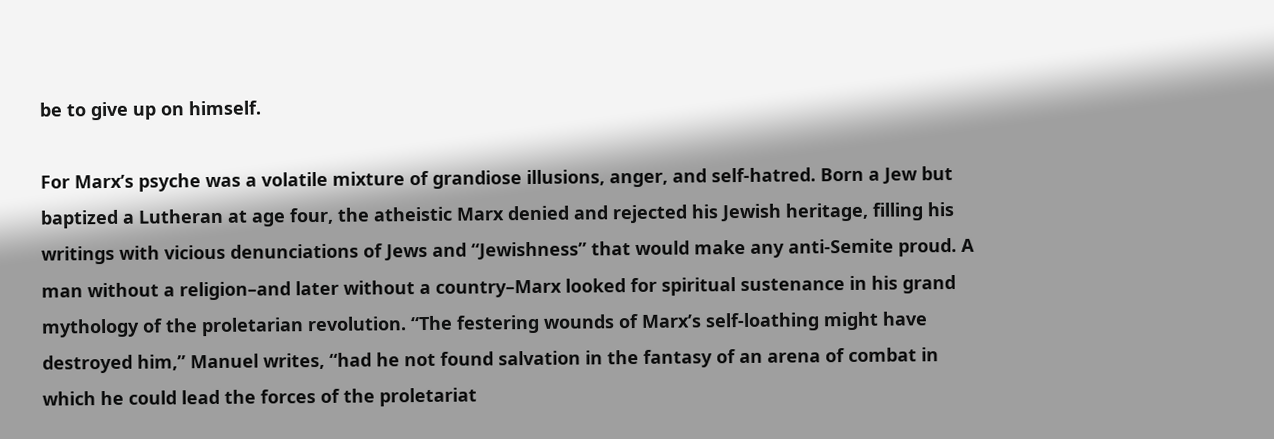be to give up on himself.

For Marx’s psyche was a volatile mixture of grandiose illusions, anger, and self-hatred. Born a Jew but baptized a Lutheran at age four, the atheistic Marx denied and rejected his Jewish heritage, filling his writings with vicious denunciations of Jews and “Jewishness” that would make any anti-Semite proud. A man without a religion–and later without a country–Marx looked for spiritual sustenance in his grand mythology of the proletarian revolution. “The festering wounds of Marx’s self-loathing might have destroyed him,” Manuel writes, “had he not found salvation in the fantasy of an arena of combat in which he could lead the forces of the proletariat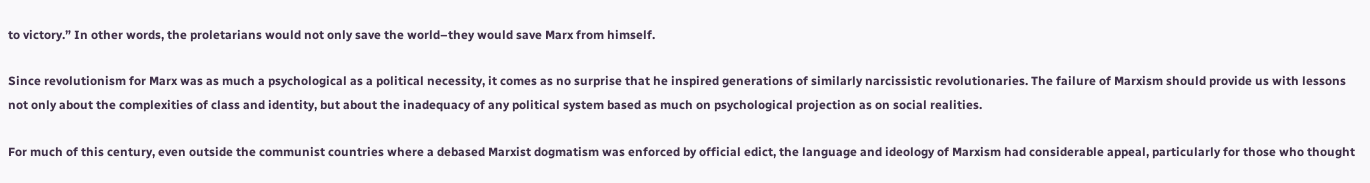to victory.” In other words, the proletarians would not only save the world–they would save Marx from himself.

Since revolutionism for Marx was as much a psychological as a political necessity, it comes as no surprise that he inspired generations of similarly narcissistic revolutionaries. The failure of Marxism should provide us with lessons not only about the complexities of class and identity, but about the inadequacy of any political system based as much on psychological projection as on social realities.

For much of this century, even outside the communist countries where a debased Marxist dogmatism was enforced by official edict, the language and ideology of Marxism had considerable appeal, particularly for those who thought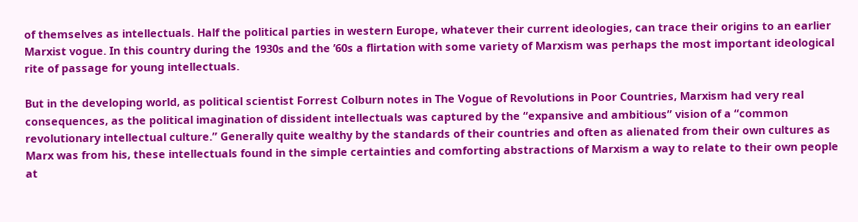of themselves as intellectuals. Half the political parties in western Europe, whatever their current ideologies, can trace their origins to an earlier Marxist vogue. In this country during the 1930s and the ’60s a flirtation with some variety of Marxism was perhaps the most important ideological rite of passage for young intellectuals.

But in the developing world, as political scientist Forrest Colburn notes in The Vogue of Revolutions in Poor Countries, Marxism had very real consequences, as the political imagination of dissident intellectuals was captured by the “expansive and ambitious” vision of a “common revolutionary intellectual culture.” Generally quite wealthy by the standards of their countries and often as alienated from their own cultures as Marx was from his, these intellectuals found in the simple certainties and comforting abstractions of Marxism a way to relate to their own people at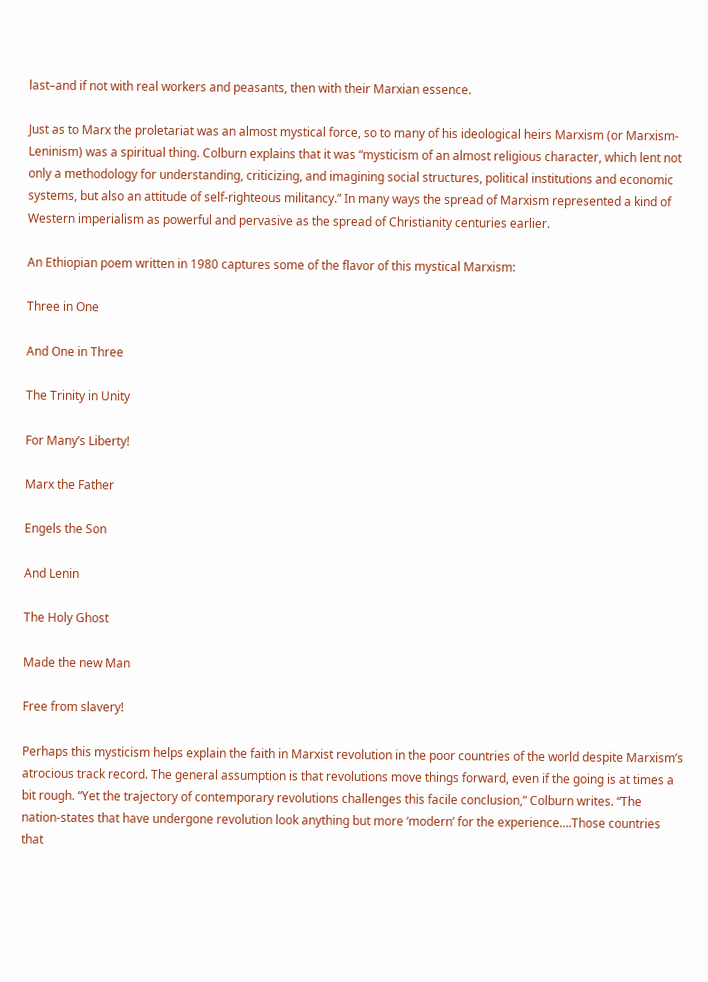last–and if not with real workers and peasants, then with their Marxian essence.

Just as to Marx the proletariat was an almost mystical force, so to many of his ideological heirs Marxism (or Marxism-Leninism) was a spiritual thing. Colburn explains that it was “mysticism of an almost religious character, which lent not only a methodology for understanding, criticizing, and imagining social structures, political institutions and economic systems, but also an attitude of self-righteous militancy.” In many ways the spread of Marxism represented a kind of Western imperialism as powerful and pervasive as the spread of Christianity centuries earlier.

An Ethiopian poem written in 1980 captures some of the flavor of this mystical Marxism:

Three in One

And One in Three

The Trinity in Unity

For Many’s Liberty!

Marx the Father

Engels the Son

And Lenin

The Holy Ghost

Made the new Man

Free from slavery!

Perhaps this mysticism helps explain the faith in Marxist revolution in the poor countries of the world despite Marxism’s atrocious track record. The general assumption is that revolutions move things forward, even if the going is at times a bit rough. “Yet the trajectory of contemporary revolutions challenges this facile conclusion,” Colburn writes. “The nation-states that have undergone revolution look anything but more ‘modern’ for the experience….Those countries that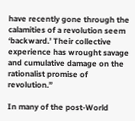have recently gone through the calamities of a revolution seem ‘backward.’ Their collective experience has wrought savage and cumulative damage on the rationalist promise of revolution.”

In many of the post-World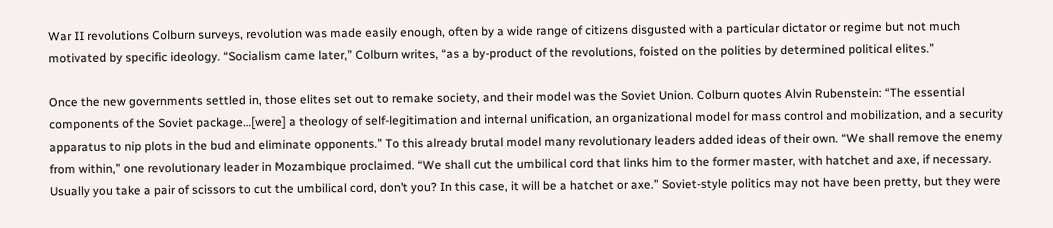War II revolutions Colburn surveys, revolution was made easily enough, often by a wide range of citizens disgusted with a particular dictator or regime but not much motivated by specific ideology. “Socialism came later,” Colburn writes, “as a by-product of the revolutions, foisted on the polities by determined political elites.”

Once the new governments settled in, those elites set out to remake society, and their model was the Soviet Union. Colburn quotes Alvin Rubenstein: “The essential components of the Soviet package…[were] a theology of self-legitimation and internal unification, an organizational model for mass control and mobilization, and a security apparatus to nip plots in the bud and eliminate opponents.” To this already brutal model many revolutionary leaders added ideas of their own. “We shall remove the enemy from within,” one revolutionary leader in Mozambique proclaimed. “We shall cut the umbilical cord that links him to the former master, with hatchet and axe, if necessary. Usually you take a pair of scissors to cut the umbilical cord, don’t you? In this case, it will be a hatchet or axe.” Soviet-style politics may not have been pretty, but they were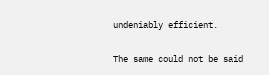undeniably efficient.

The same could not be said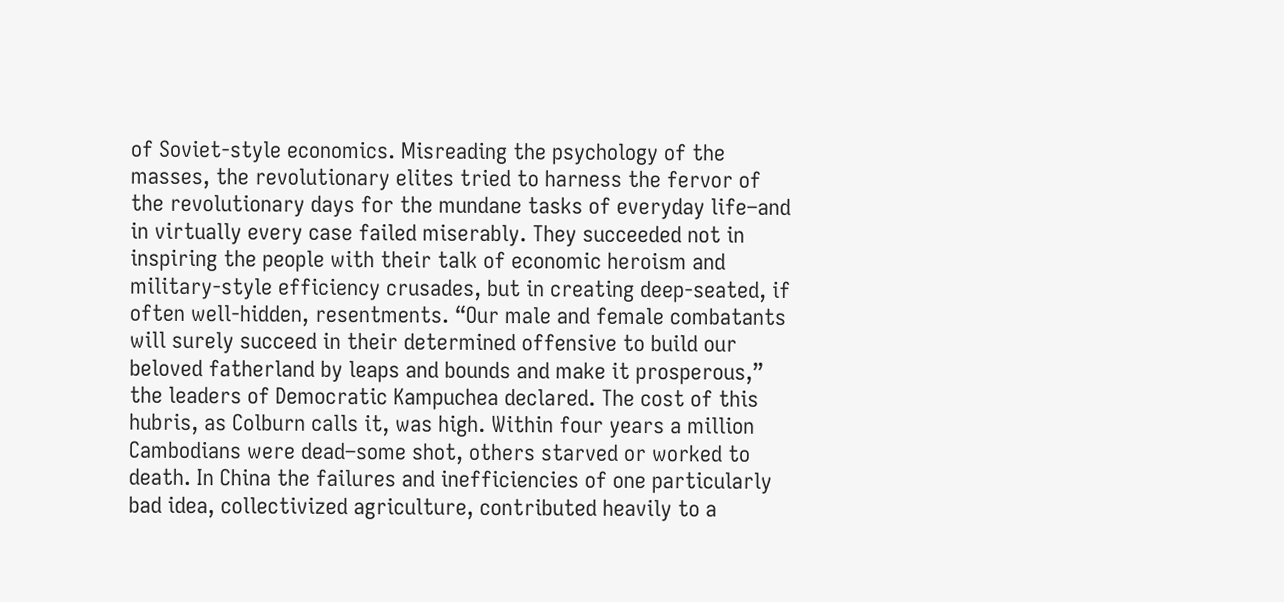of Soviet-style economics. Misreading the psychology of the masses, the revolutionary elites tried to harness the fervor of the revolutionary days for the mundane tasks of everyday life–and in virtually every case failed miserably. They succeeded not in inspiring the people with their talk of economic heroism and military-style efficiency crusades, but in creating deep-seated, if often well-hidden, resentments. “Our male and female combatants will surely succeed in their determined offensive to build our beloved fatherland by leaps and bounds and make it prosperous,” the leaders of Democratic Kampuchea declared. The cost of this hubris, as Colburn calls it, was high. Within four years a million Cambodians were dead–some shot, others starved or worked to death. In China the failures and inefficiencies of one particularly bad idea, collectivized agriculture, contributed heavily to a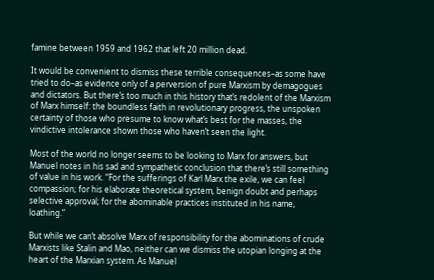famine between 1959 and 1962 that left 20 million dead.

It would be convenient to dismiss these terrible consequences–as some have tried to do–as evidence only of a perversion of pure Marxism by demagogues and dictators. But there’s too much in this history that’s redolent of the Marxism of Marx himself: the boundless faith in revolutionary progress, the unspoken certainty of those who presume to know what’s best for the masses, the vindictive intolerance shown those who haven’t seen the light.

Most of the world no longer seems to be looking to Marx for answers, but Manuel notes in his sad and sympathetic conclusion that there’s still something of value in his work. “For the sufferings of Karl Marx the exile, we can feel compassion; for his elaborate theoretical system, benign doubt and perhaps selective approval; for the abominable practices instituted in his name, loathing.”

But while we can’t absolve Marx of responsibility for the abominations of crude Marxists like Stalin and Mao, neither can we dismiss the utopian longing at the heart of the Marxian system. As Manuel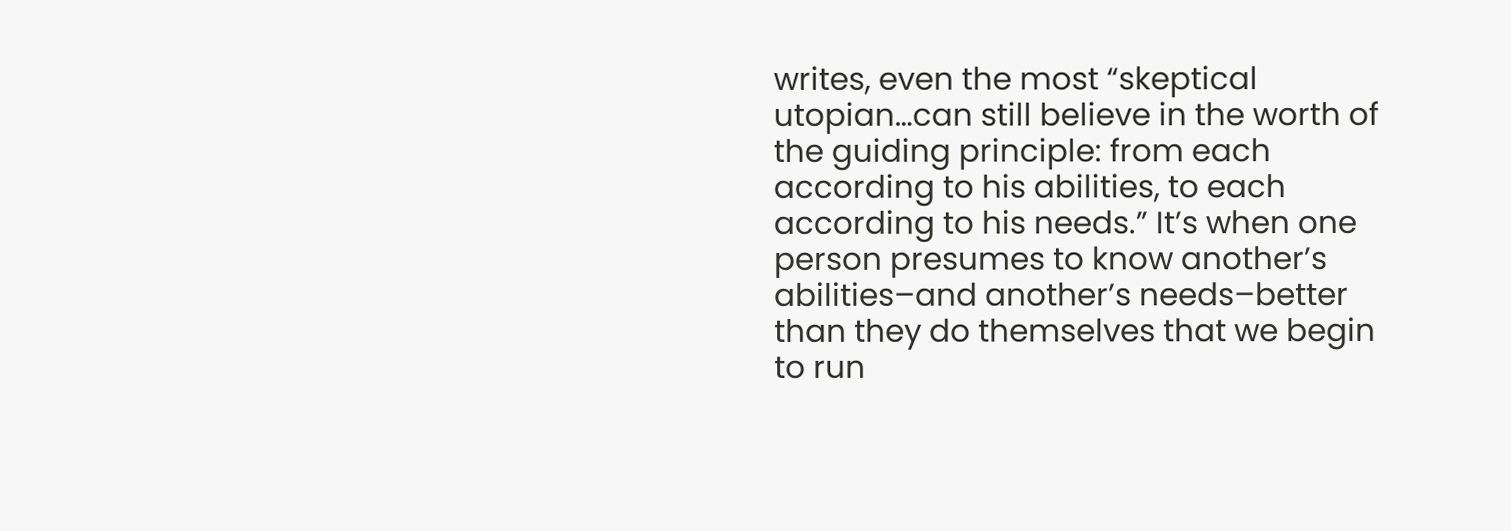writes, even the most “skeptical utopian…can still believe in the worth of the guiding principle: from each according to his abilities, to each according to his needs.” It’s when one person presumes to know another’s abilities–and another’s needs–better than they do themselves that we begin to run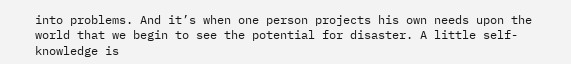into problems. And it’s when one person projects his own needs upon the world that we begin to see the potential for disaster. A little self-knowledge is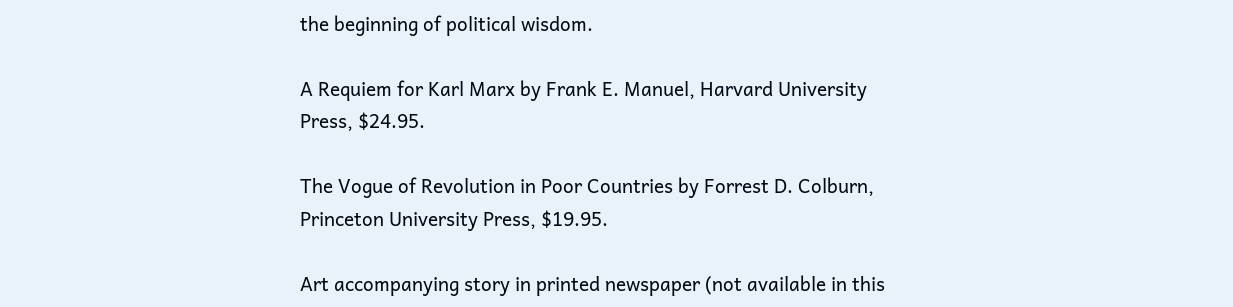the beginning of political wisdom.

A Requiem for Karl Marx by Frank E. Manuel, Harvard University Press, $24.95.

The Vogue of Revolution in Poor Countries by Forrest D. Colburn, Princeton University Press, $19.95.

Art accompanying story in printed newspaper (not available in this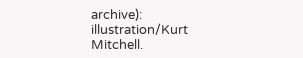archive): illustration/Kurt Mitchell.